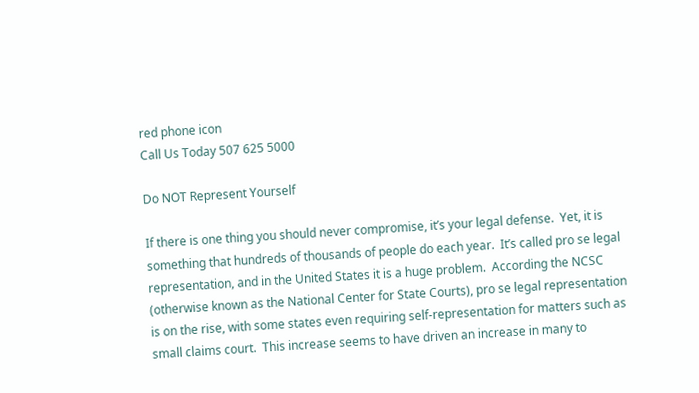red phone icon
Call Us Today 507 625 5000

Do NOT Represent Yourself

If there is one thing you should never compromise, it’s your legal defense.  Yet, it is something that hundreds of thousands of people do each year.  It’s called pro se legal representation, and in the United States it is a huge problem.  According the NCSC (otherwise known as the National Center for State Courts), pro se legal representation is on the rise, with some states even requiring self-representation for matters such as small claims court.  This increase seems to have driven an increase in many to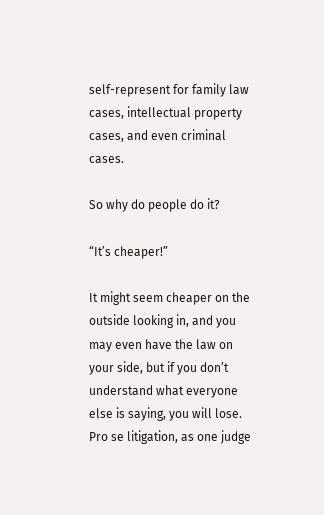self-represent for family law cases, intellectual property cases, and even criminal cases.

So why do people do it?

“It’s cheaper!”

It might seem cheaper on the outside looking in, and you may even have the law on your side, but if you don’t understand what everyone else is saying, you will lose.  Pro se litigation, as one judge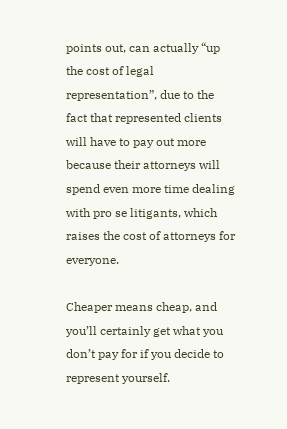points out, can actually “up the cost of legal representation”, due to the fact that represented clients will have to pay out more because their attorneys will spend even more time dealing with pro se litigants, which raises the cost of attorneys for everyone.

Cheaper means cheap, and you’ll certainly get what you don’t pay for if you decide to represent yourself.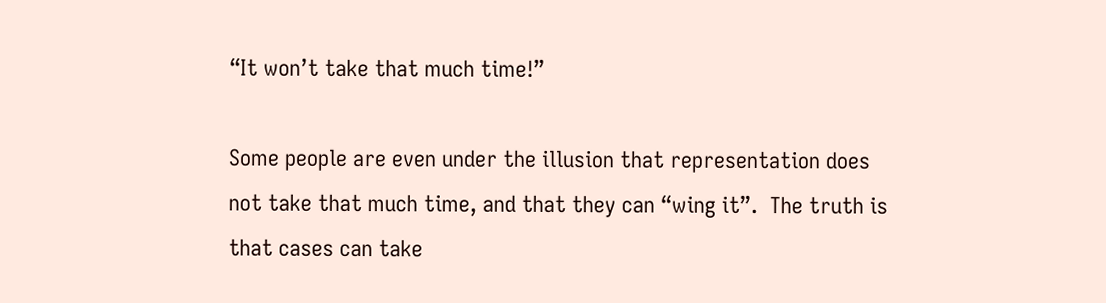“It won’t take that much time!”

Some people are even under the illusion that representation does not take that much time, and that they can “wing it”.  The truth is that cases can take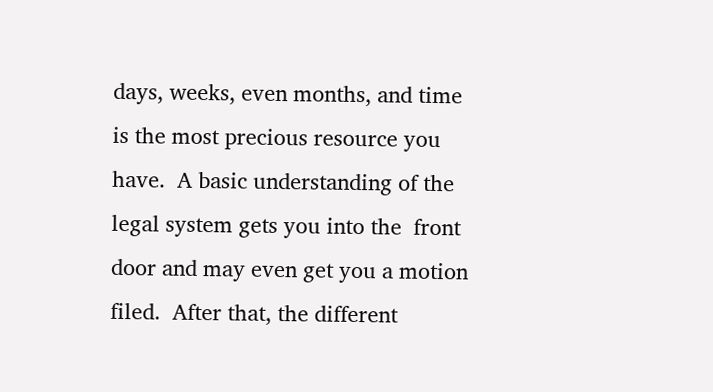days, weeks, even months, and time is the most precious resource you have.  A basic understanding of the legal system gets you into the  front door and may even get you a motion filed.  After that, the different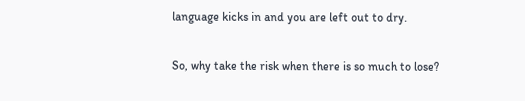language kicks in and you are left out to dry.

So, why take the risk when there is so much to lose?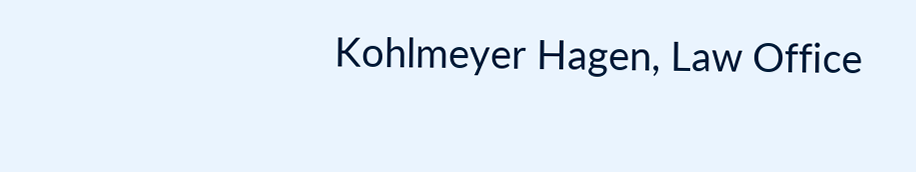Kohlmeyer Hagen, Law Office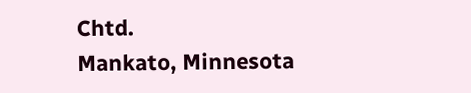Chtd.
Mankato, Minnesota